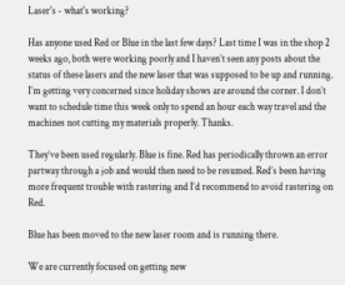Laser's - what's working?

Has anyone used Red or Blue in the last few days? Last time I was in the shop 2 weeks ago, both were working poorly and I haven’t seen any posts about the status of these lasers and the new laser that was supposed to be up and running. I’m getting very concerned since holiday shows are around the corner. I don’t want to schedule time this week only to spend an hour each way travel and the machines not cutting my materials properly. Thanks.

They’ve been used regularly. Blue is fine. Red has periodically thrown an error partway through a job and would then need to be resumed. Red’s been having more frequent trouble with rastering and I’d recommend to avoid rastering on Red.

Blue has been moved to the new laser room and is running there.

We are currently focused on getting new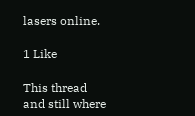lasers online.

1 Like

This thread and still where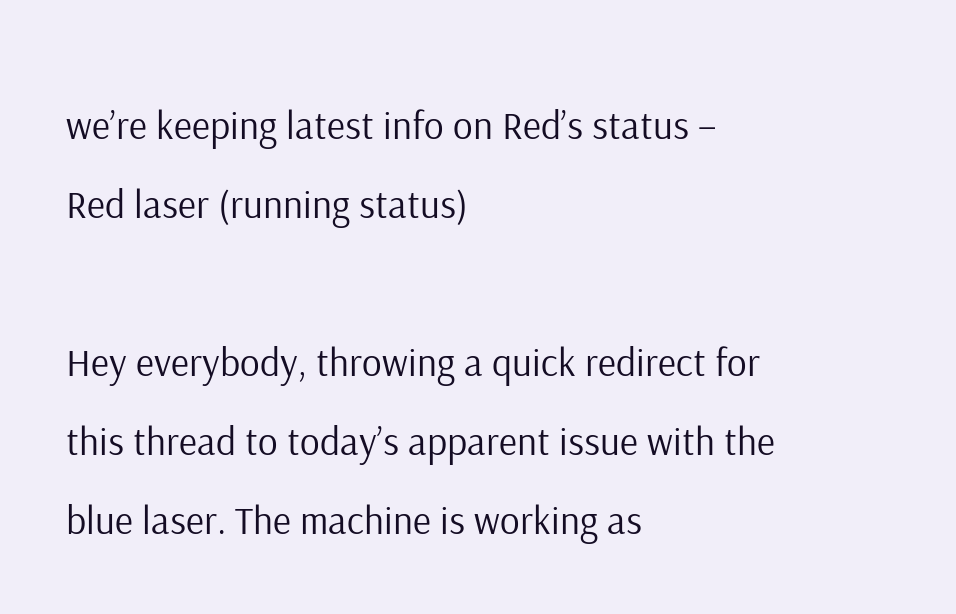we’re keeping latest info on Red’s status – Red laser (running status)

Hey everybody, throwing a quick redirect for this thread to today’s apparent issue with the blue laser. The machine is working as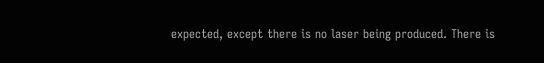expected, except there is no laser being produced. There is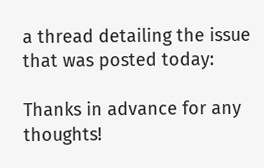a thread detailing the issue that was posted today:

Thanks in advance for any thoughts!